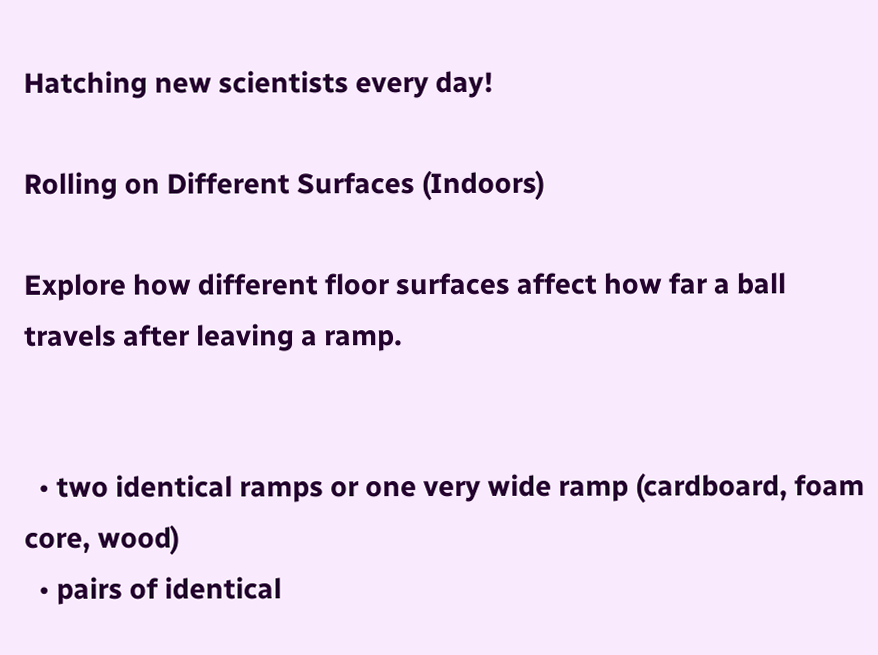Hatching new scientists every day!

Rolling on Different Surfaces (Indoors)

Explore how different floor surfaces affect how far a ball travels after leaving a ramp.


  • two identical ramps or one very wide ramp (cardboard, foam core, wood)
  • pairs of identical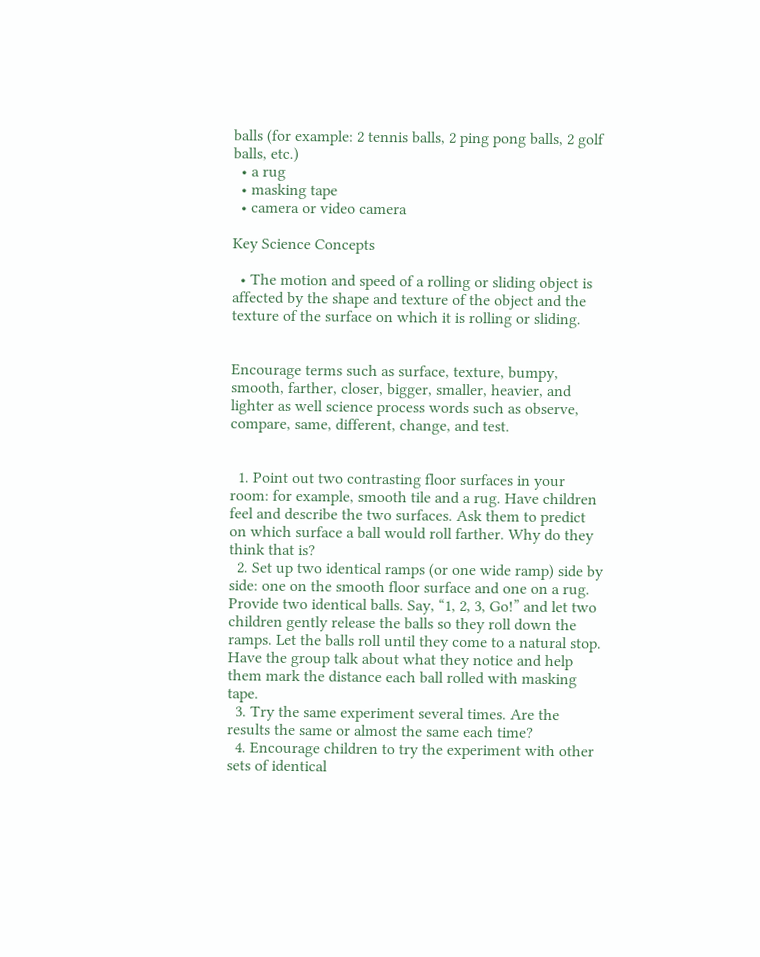balls (for example: 2 tennis balls, 2 ping pong balls, 2 golf balls, etc.)
  • a rug
  • masking tape
  • camera or video camera

Key Science Concepts

  • The motion and speed of a rolling or sliding object is affected by the shape and texture of the object and the texture of the surface on which it is rolling or sliding.


Encourage terms such as surface, texture, bumpy, smooth, farther, closer, bigger, smaller, heavier, and lighter as well science process words such as observe, compare, same, different, change, and test.


  1. Point out two contrasting floor surfaces in your room: for example, smooth tile and a rug. Have children feel and describe the two surfaces. Ask them to predict on which surface a ball would roll farther. Why do they think that is?
  2. Set up two identical ramps (or one wide ramp) side by side: one on the smooth floor surface and one on a rug. Provide two identical balls. Say, “1, 2, 3, Go!” and let two children gently release the balls so they roll down the ramps. Let the balls roll until they come to a natural stop. Have the group talk about what they notice and help them mark the distance each ball rolled with masking tape.
  3. Try the same experiment several times. Are the results the same or almost the same each time?
  4. Encourage children to try the experiment with other sets of identical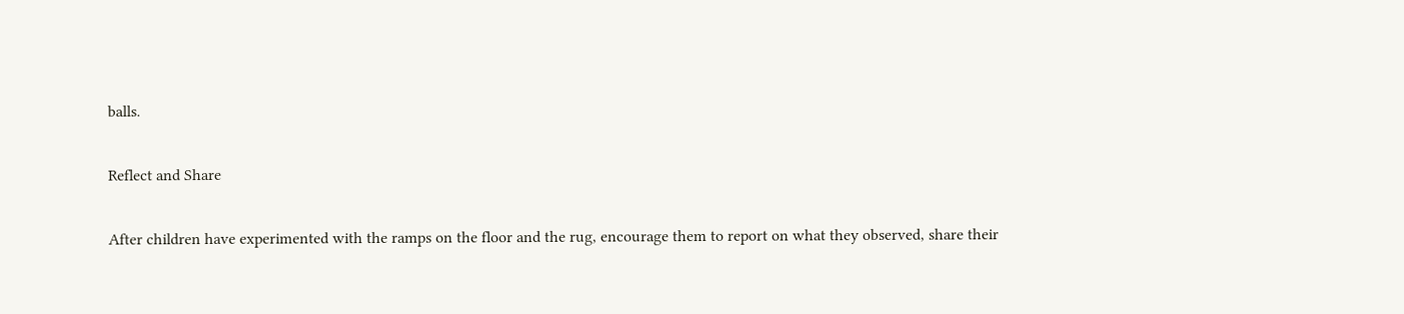balls.

Reflect and Share

After children have experimented with the ramps on the floor and the rug, encourage them to report on what they observed, share their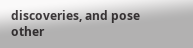discoveries, and pose other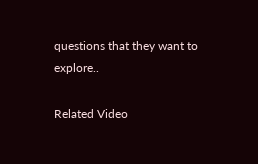questions that they want to explore..

Related Video